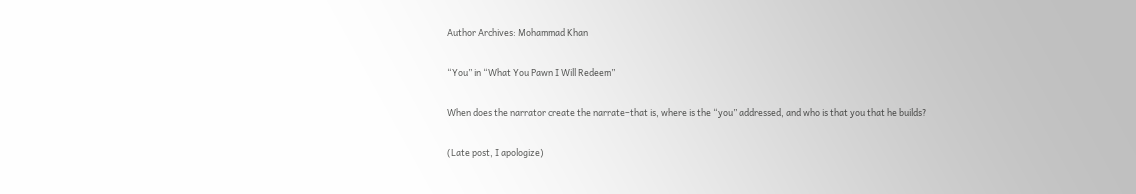Author Archives: Mohammad Khan

“You” in “What You Pawn I Will Redeem”

When does the narrator create the narrate–that is, where is the “you” addressed, and who is that you that he builds?

(Late post, I apologize)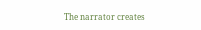The narrator creates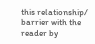this relationship/ barrier with the reader by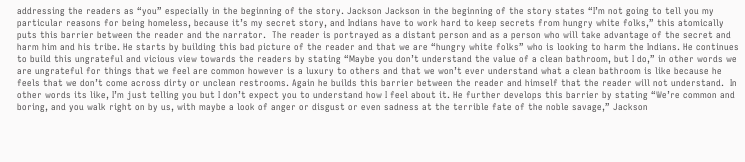addressing the readers as “you” especially in the beginning of the story. Jackson Jackson in the beginning of the story states “I’m not going to tell you my particular reasons for being homeless, because it’s my secret story, and Indians have to work hard to keep secrets from hungry white folks,” this atomically puts this barrier between the reader and the narrator.  The reader is portrayed as a distant person and as a person who will take advantage of the secret and harm him and his tribe. He starts by building this bad picture of the reader and that we are “hungry white folks” who is looking to harm the Indians. He continues to build this ungrateful and vicious view towards the readers by stating “Maybe you don’t understand the value of a clean bathroom, but I do,” in other words we are ungrateful for things that we feel are common however is a luxury to others and that we won’t ever understand what a clean bathroom is like because he feels that we don’t come across dirty or unclean restrooms. Again he builds this barrier between the reader and himself that the reader will not understand.  In other words its like, I’m just telling you but I don’t expect you to understand how I feel about it. He further develops this barrier by stating “We’re common and boring, and you walk right on by us, with maybe a look of anger or disgust or even sadness at the terrible fate of the noble savage,” Jackson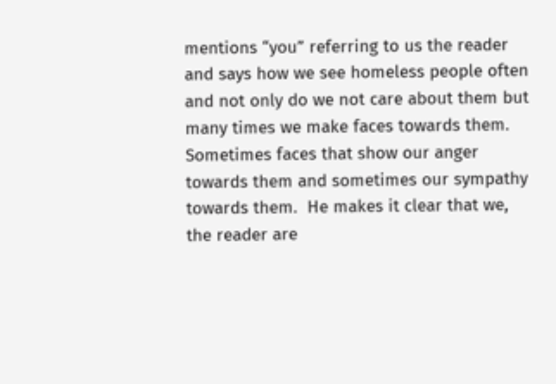mentions “you” referring to us the reader and says how we see homeless people often and not only do we not care about them but many times we make faces towards them. Sometimes faces that show our anger towards them and sometimes our sympathy towards them.  He makes it clear that we, the reader are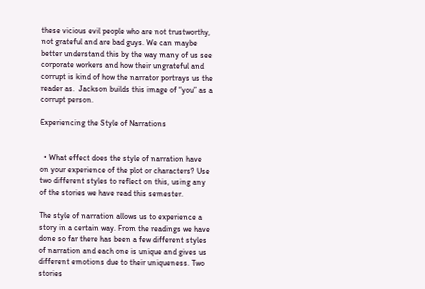these vicious evil people who are not trustworthy, not grateful and are bad guys. We can maybe better understand this by the way many of us see corporate workers and how their ungrateful and corrupt is kind of how the narrator portrays us the reader as.  Jackson builds this image of “you” as a corrupt person.

Experiencing the Style of Narrations


  • What effect does the style of narration have on your experience of the plot or characters? Use two different styles to reflect on this, using any of the stories we have read this semester.

The style of narration allows us to experience a story in a certain way. From the readings we have done so far there has been a few different styles of narration and each one is unique and gives us different emotions due to their uniqueness. Two stories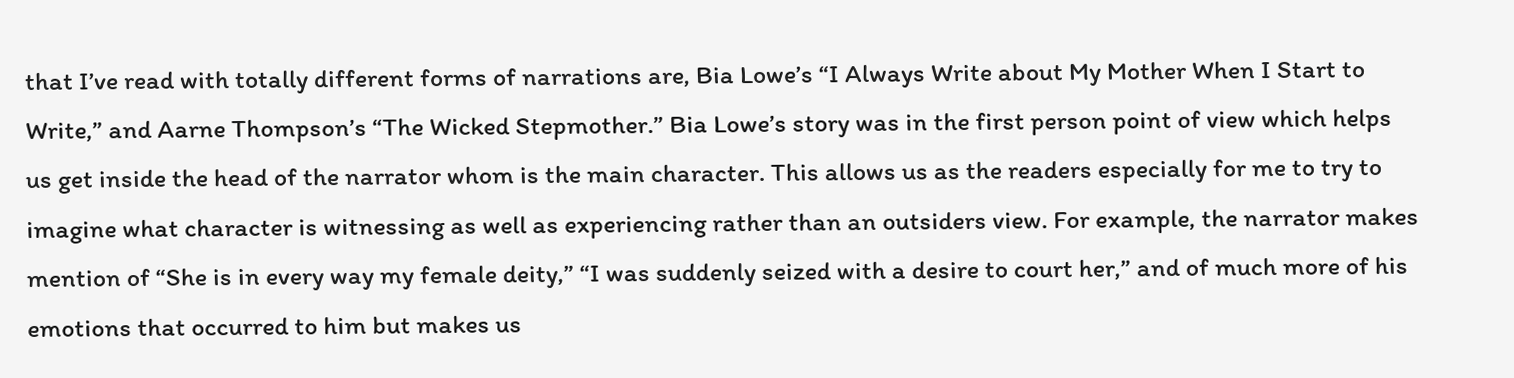that I’ve read with totally different forms of narrations are, Bia Lowe’s “I Always Write about My Mother When I Start to Write,” and Aarne Thompson’s “The Wicked Stepmother.” Bia Lowe’s story was in the first person point of view which helps us get inside the head of the narrator whom is the main character. This allows us as the readers especially for me to try to imagine what character is witnessing as well as experiencing rather than an outsiders view. For example, the narrator makes mention of “She is in every way my female deity,” “I was suddenly seized with a desire to court her,” and of much more of his emotions that occurred to him but makes us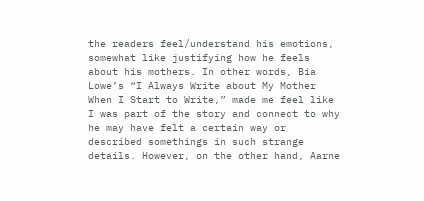the readers feel/understand his emotions, somewhat like justifying how he feels about his mothers. In other words, Bia Lowe’s “I Always Write about My Mother When I Start to Write,” made me feel like I was part of the story and connect to why he may have felt a certain way or described somethings in such strange details. However, on the other hand, Aarne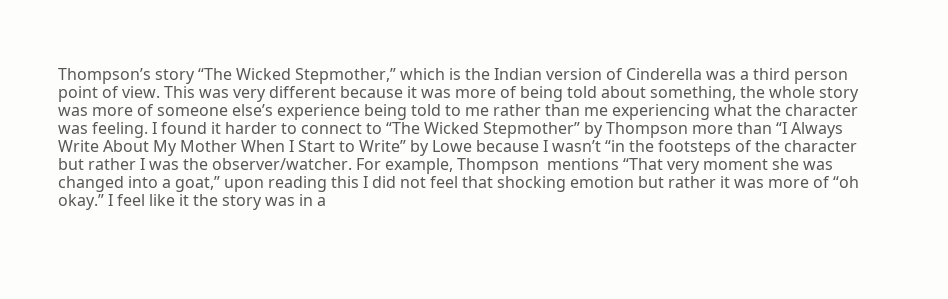Thompson’s story “The Wicked Stepmother,” which is the Indian version of Cinderella was a third person point of view. This was very different because it was more of being told about something, the whole story was more of someone else’s experience being told to me rather than me experiencing what the character was feeling. I found it harder to connect to “The Wicked Stepmother” by Thompson more than “I Always Write About My Mother When I Start to Write” by Lowe because I wasn’t “in the footsteps of the character but rather I was the observer/watcher. For example, Thompson  mentions “That very moment she was changed into a goat,” upon reading this I did not feel that shocking emotion but rather it was more of “oh okay.” I feel like it the story was in a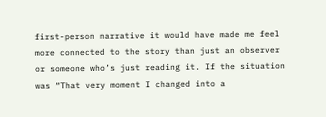first-person narrative it would have made me feel more connected to the story than just an observer or someone who’s just reading it. If the situation was “That very moment I changed into a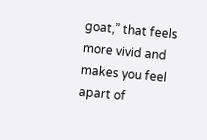goat,” that feels more vivid and makes you feel apart of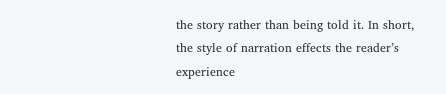the story rather than being told it. In short, the style of narration effects the reader’s experience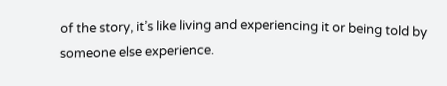of the story, it’s like living and experiencing it or being told by someone else experience.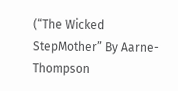(“The Wicked StepMother” By Aarne-Thompson